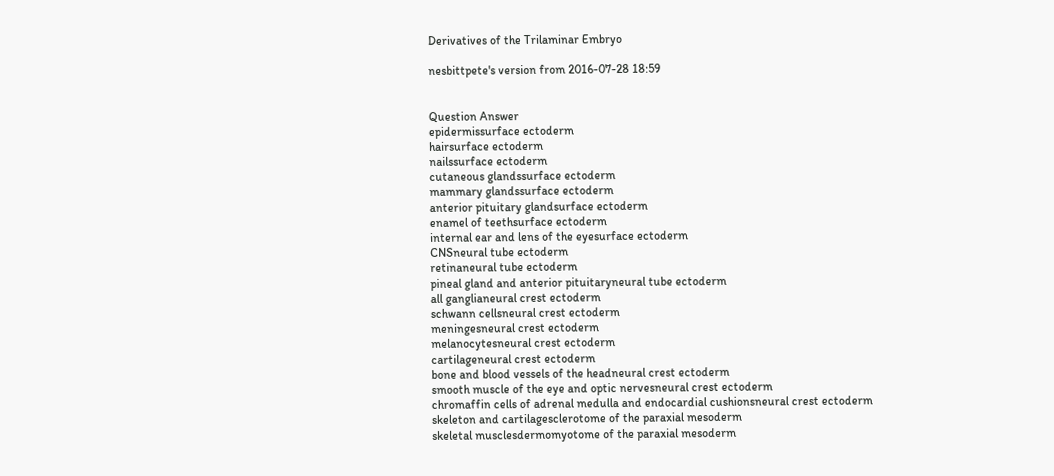Derivatives of the Trilaminar Embryo

nesbittpete's version from 2016-07-28 18:59


Question Answer
epidermissurface ectoderm
hairsurface ectoderm
nailssurface ectoderm
cutaneous glandssurface ectoderm
mammary glandssurface ectoderm
anterior pituitary glandsurface ectoderm
enamel of teethsurface ectoderm
internal ear and lens of the eyesurface ectoderm
CNSneural tube ectoderm
retinaneural tube ectoderm
pineal gland and anterior pituitaryneural tube ectoderm
all ganglianeural crest ectoderm
schwann cellsneural crest ectoderm
meningesneural crest ectoderm
melanocytesneural crest ectoderm
cartilageneural crest ectoderm
bone and blood vessels of the headneural crest ectoderm
smooth muscle of the eye and optic nervesneural crest ectoderm
chromaffin cells of adrenal medulla and endocardial cushionsneural crest ectoderm
skeleton and cartilagesclerotome of the paraxial mesoderm
skeletal musclesdermomyotome of the paraxial mesoderm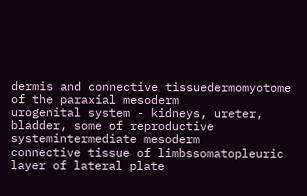dermis and connective tissuedermomyotome of the paraxial mesoderm
urogenital system - kidneys, ureter, bladder, some of reproductive systemintermediate mesoderm
connective tissue of limbssomatopleuric layer of lateral plate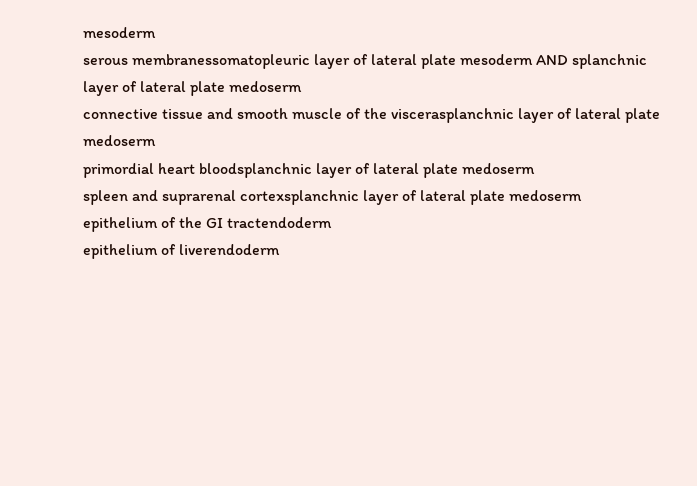mesoderm
serous membranessomatopleuric layer of lateral plate mesoderm AND splanchnic layer of lateral plate medoserm
connective tissue and smooth muscle of the viscerasplanchnic layer of lateral plate medoserm
primordial heart bloodsplanchnic layer of lateral plate medoserm
spleen and suprarenal cortexsplanchnic layer of lateral plate medoserm
epithelium of the GI tractendoderm
epithelium of liverendoderm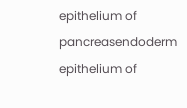epithelium of pancreasendoderm
epithelium of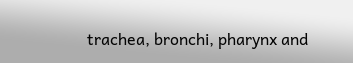trachea, bronchi, pharynx and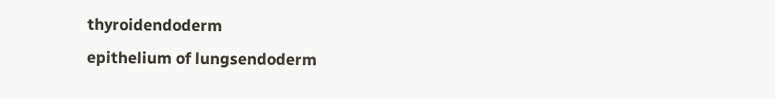thyroidendoderm
epithelium of lungsendoderm